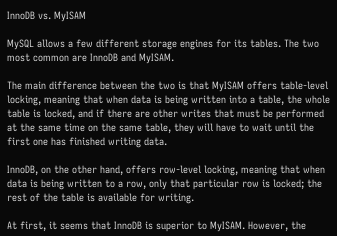InnoDB vs. MyISAM

MySQL allows a few different storage engines for its tables. The two most common are InnoDB and MyISAM.

The main difference between the two is that MyISAM offers table-level locking, meaning that when data is being written into a table, the whole table is locked, and if there are other writes that must be performed at the same time on the same table, they will have to wait until the first one has finished writing data.

InnoDB, on the other hand, offers row-level locking, meaning that when data is being written to a row, only that particular row is locked; the rest of the table is available for writing.

At first, it seems that InnoDB is superior to MyISAM. However, the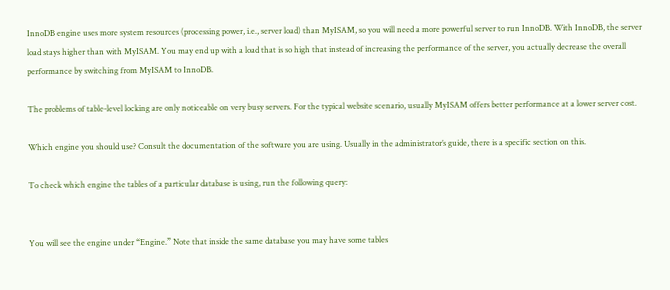InnoDB engine uses more system resources (processing power, i.e., server load) than MyISAM, so you will need a more powerful server to run InnoDB. With InnoDB, the server load stays higher than with MyISAM. You may end up with a load that is so high that instead of increasing the performance of the server, you actually decrease the overall performance by switching from MyISAM to InnoDB.

The problems of table-level locking are only noticeable on very busy servers. For the typical website scenario, usually MyISAM offers better performance at a lower server cost.

Which engine you should use? Consult the documentation of the software you are using. Usually in the administrator’s guide, there is a specific section on this.

To check which engine the tables of a particular database is using, run the following query:


You will see the engine under “Engine.” Note that inside the same database you may have some tables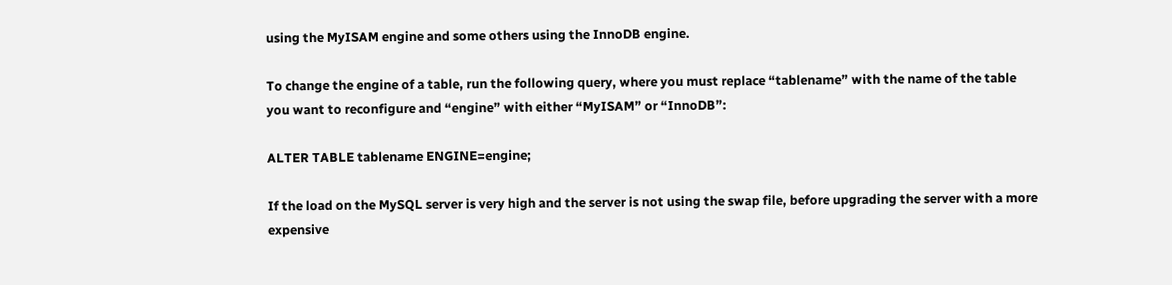using the MyISAM engine and some others using the InnoDB engine.

To change the engine of a table, run the following query, where you must replace “tablename” with the name of the table you want to reconfigure and “engine” with either “MyISAM” or “InnoDB”:

ALTER TABLE tablename ENGINE=engine;

If the load on the MySQL server is very high and the server is not using the swap file, before upgrading the server with a more expensive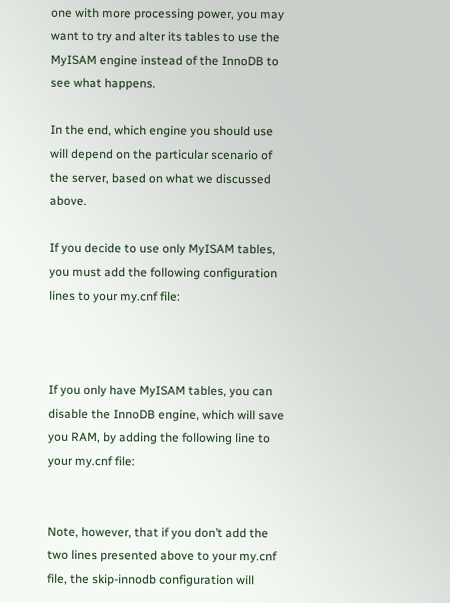one with more processing power, you may want to try and alter its tables to use the MyISAM engine instead of the InnoDB to see what happens.

In the end, which engine you should use will depend on the particular scenario of the server, based on what we discussed above.

If you decide to use only MyISAM tables, you must add the following configuration lines to your my.cnf file:



If you only have MyISAM tables, you can disable the InnoDB engine, which will save you RAM, by adding the following line to your my.cnf file:


Note, however, that if you don’t add the two lines presented above to your my.cnf file, the skip-innodb configuration will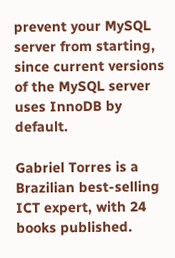prevent your MySQL server from starting, since current versions of the MySQL server uses InnoDB by default.

Gabriel Torres is a Brazilian best-selling ICT expert, with 24 books published.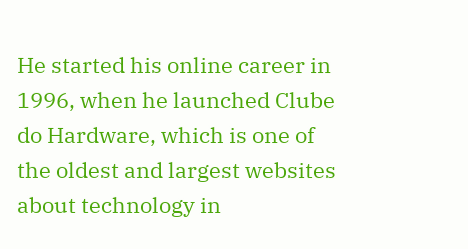He started his online career in 1996, when he launched Clube do Hardware, which is one of the oldest and largest websites about technology in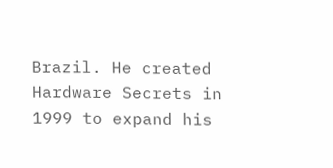Brazil. He created Hardware Secrets in 1999 to expand his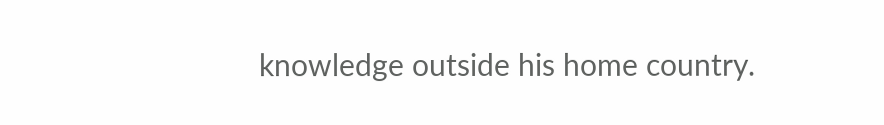knowledge outside his home country.